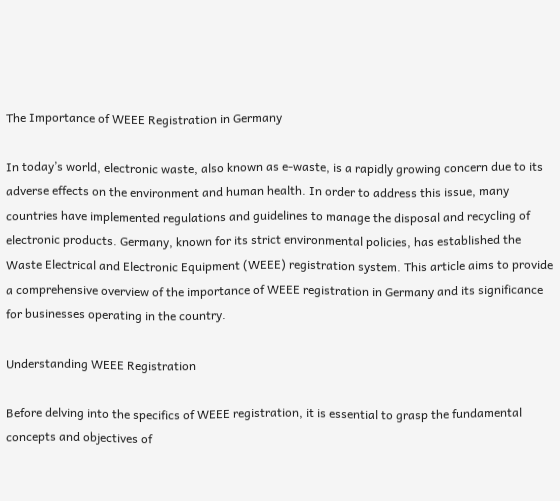The Importance of WEEE Registration in Germany

In today’s world, electronic waste, also known as e-waste, is a rapidly growing concern due to its adverse effects on the environment and human health. In order to address this issue, many countries have implemented regulations and guidelines to manage the disposal and recycling of electronic products. Germany, known for its strict environmental policies, has established the Waste Electrical and Electronic Equipment (WEEE) registration system. This article aims to provide a comprehensive overview of the importance of WEEE registration in Germany and its significance for businesses operating in the country.

Understanding WEEE Registration

Before delving into the specifics of WEEE registration, it is essential to grasp the fundamental concepts and objectives of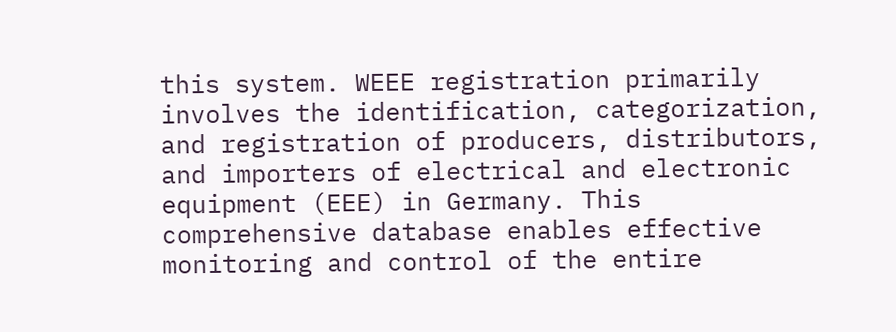this system. WEEE registration primarily involves the identification, categorization, and registration of producers, distributors, and importers of electrical and electronic equipment (EEE) in Germany. This comprehensive database enables effective monitoring and control of the entire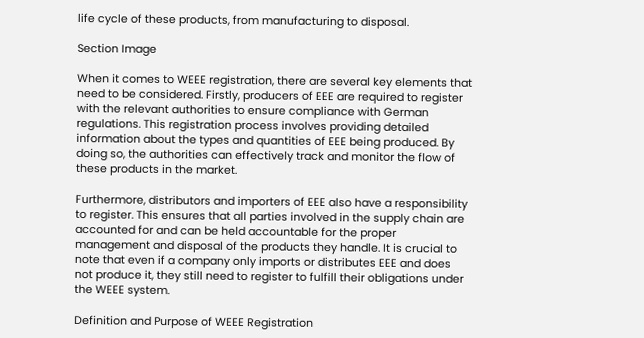life cycle of these products, from manufacturing to disposal.

Section Image

When it comes to WEEE registration, there are several key elements that need to be considered. Firstly, producers of EEE are required to register with the relevant authorities to ensure compliance with German regulations. This registration process involves providing detailed information about the types and quantities of EEE being produced. By doing so, the authorities can effectively track and monitor the flow of these products in the market.

Furthermore, distributors and importers of EEE also have a responsibility to register. This ensures that all parties involved in the supply chain are accounted for and can be held accountable for the proper management and disposal of the products they handle. It is crucial to note that even if a company only imports or distributes EEE and does not produce it, they still need to register to fulfill their obligations under the WEEE system.

Definition and Purpose of WEEE Registration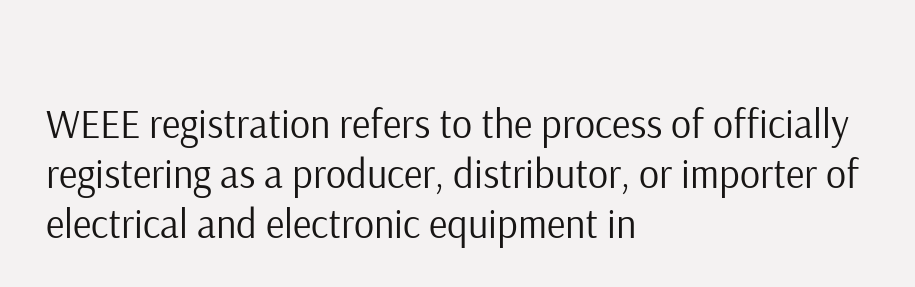WEEE registration refers to the process of officially registering as a producer, distributor, or importer of electrical and electronic equipment in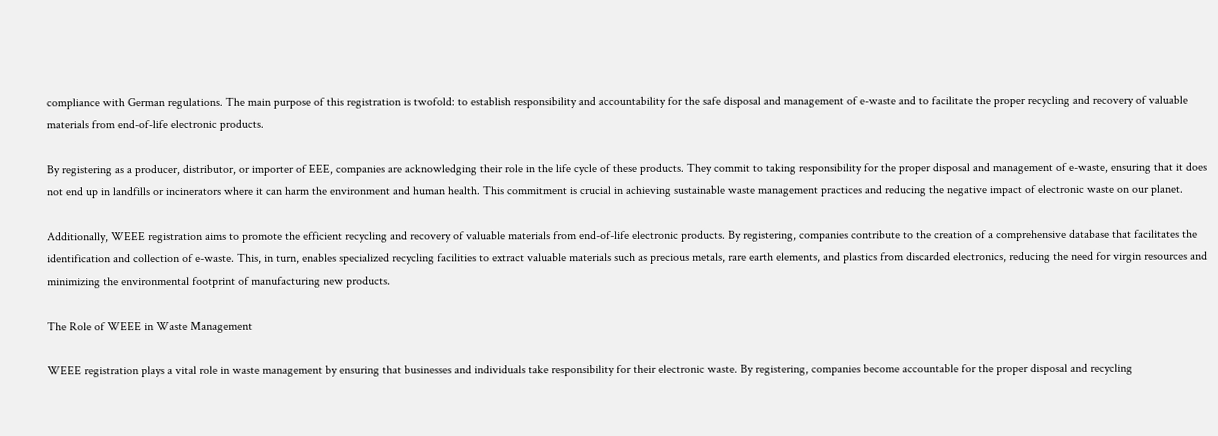compliance with German regulations. The main purpose of this registration is twofold: to establish responsibility and accountability for the safe disposal and management of e-waste and to facilitate the proper recycling and recovery of valuable materials from end-of-life electronic products.

By registering as a producer, distributor, or importer of EEE, companies are acknowledging their role in the life cycle of these products. They commit to taking responsibility for the proper disposal and management of e-waste, ensuring that it does not end up in landfills or incinerators where it can harm the environment and human health. This commitment is crucial in achieving sustainable waste management practices and reducing the negative impact of electronic waste on our planet.

Additionally, WEEE registration aims to promote the efficient recycling and recovery of valuable materials from end-of-life electronic products. By registering, companies contribute to the creation of a comprehensive database that facilitates the identification and collection of e-waste. This, in turn, enables specialized recycling facilities to extract valuable materials such as precious metals, rare earth elements, and plastics from discarded electronics, reducing the need for virgin resources and minimizing the environmental footprint of manufacturing new products.

The Role of WEEE in Waste Management

WEEE registration plays a vital role in waste management by ensuring that businesses and individuals take responsibility for their electronic waste. By registering, companies become accountable for the proper disposal and recycling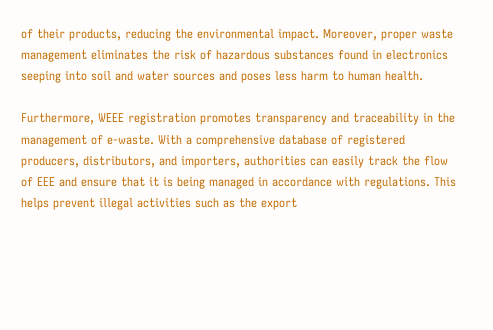of their products, reducing the environmental impact. Moreover, proper waste management eliminates the risk of hazardous substances found in electronics seeping into soil and water sources and poses less harm to human health.

Furthermore, WEEE registration promotes transparency and traceability in the management of e-waste. With a comprehensive database of registered producers, distributors, and importers, authorities can easily track the flow of EEE and ensure that it is being managed in accordance with regulations. This helps prevent illegal activities such as the export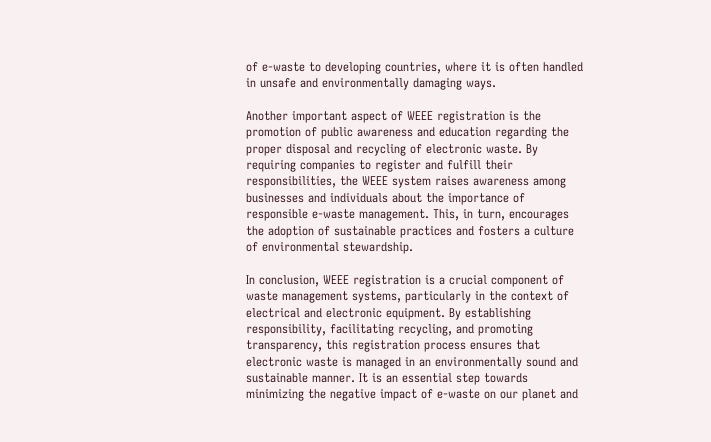of e-waste to developing countries, where it is often handled in unsafe and environmentally damaging ways.

Another important aspect of WEEE registration is the promotion of public awareness and education regarding the proper disposal and recycling of electronic waste. By requiring companies to register and fulfill their responsibilities, the WEEE system raises awareness among businesses and individuals about the importance of responsible e-waste management. This, in turn, encourages the adoption of sustainable practices and fosters a culture of environmental stewardship.

In conclusion, WEEE registration is a crucial component of waste management systems, particularly in the context of electrical and electronic equipment. By establishing responsibility, facilitating recycling, and promoting transparency, this registration process ensures that electronic waste is managed in an environmentally sound and sustainable manner. It is an essential step towards minimizing the negative impact of e-waste on our planet and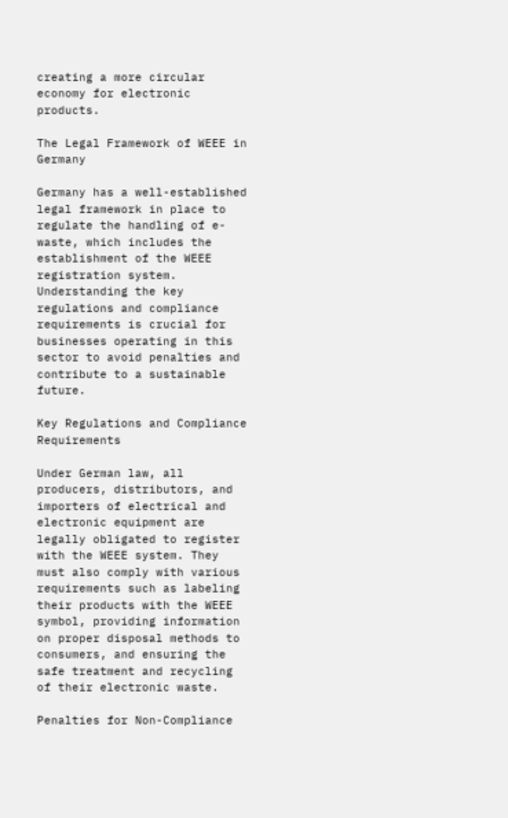creating a more circular economy for electronic products.

The Legal Framework of WEEE in Germany

Germany has a well-established legal framework in place to regulate the handling of e-waste, which includes the establishment of the WEEE registration system. Understanding the key regulations and compliance requirements is crucial for businesses operating in this sector to avoid penalties and contribute to a sustainable future.

Key Regulations and Compliance Requirements

Under German law, all producers, distributors, and importers of electrical and electronic equipment are legally obligated to register with the WEEE system. They must also comply with various requirements such as labeling their products with the WEEE symbol, providing information on proper disposal methods to consumers, and ensuring the safe treatment and recycling of their electronic waste.

Penalties for Non-Compliance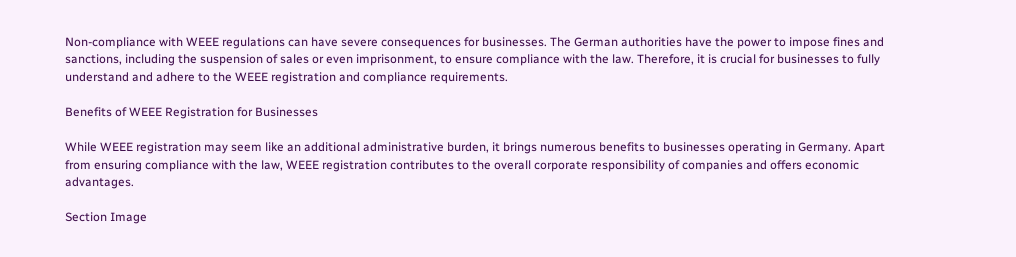Non-compliance with WEEE regulations can have severe consequences for businesses. The German authorities have the power to impose fines and sanctions, including the suspension of sales or even imprisonment, to ensure compliance with the law. Therefore, it is crucial for businesses to fully understand and adhere to the WEEE registration and compliance requirements.

Benefits of WEEE Registration for Businesses

While WEEE registration may seem like an additional administrative burden, it brings numerous benefits to businesses operating in Germany. Apart from ensuring compliance with the law, WEEE registration contributes to the overall corporate responsibility of companies and offers economic advantages.

Section Image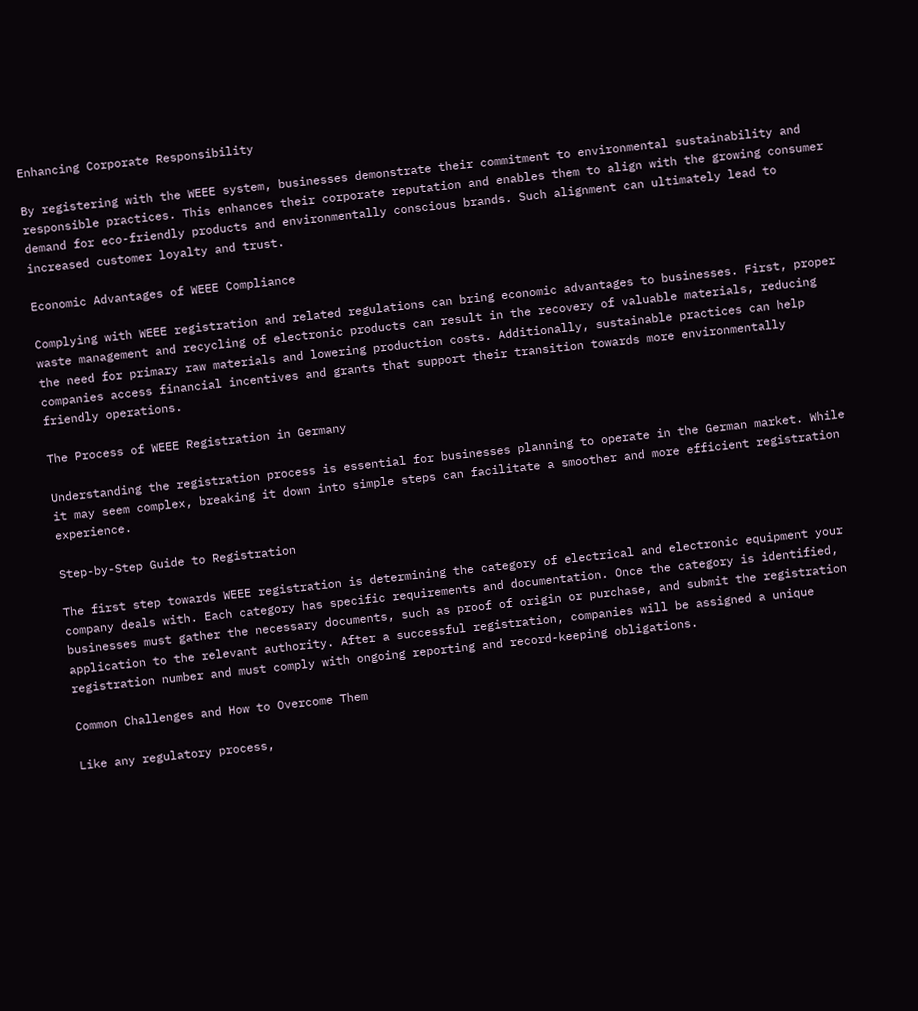Enhancing Corporate Responsibility

By registering with the WEEE system, businesses demonstrate their commitment to environmental sustainability and responsible practices. This enhances their corporate reputation and enables them to align with the growing consumer demand for eco-friendly products and environmentally conscious brands. Such alignment can ultimately lead to increased customer loyalty and trust.

Economic Advantages of WEEE Compliance

Complying with WEEE registration and related regulations can bring economic advantages to businesses. First, proper waste management and recycling of electronic products can result in the recovery of valuable materials, reducing the need for primary raw materials and lowering production costs. Additionally, sustainable practices can help companies access financial incentives and grants that support their transition towards more environmentally friendly operations.

The Process of WEEE Registration in Germany

Understanding the registration process is essential for businesses planning to operate in the German market. While it may seem complex, breaking it down into simple steps can facilitate a smoother and more efficient registration experience.

Step-by-Step Guide to Registration

The first step towards WEEE registration is determining the category of electrical and electronic equipment your company deals with. Each category has specific requirements and documentation. Once the category is identified, businesses must gather the necessary documents, such as proof of origin or purchase, and submit the registration application to the relevant authority. After a successful registration, companies will be assigned a unique registration number and must comply with ongoing reporting and record-keeping obligations.

Common Challenges and How to Overcome Them

Like any regulatory process,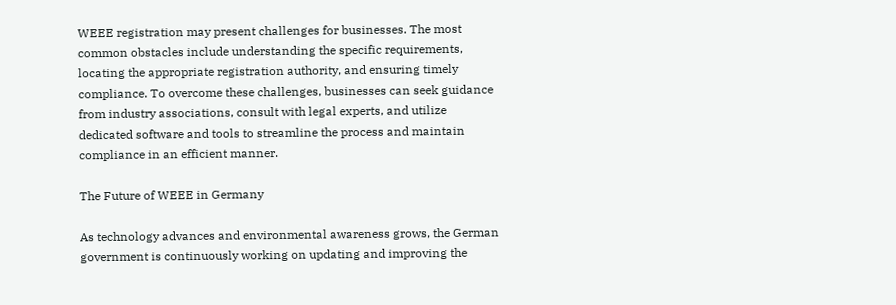WEEE registration may present challenges for businesses. The most common obstacles include understanding the specific requirements, locating the appropriate registration authority, and ensuring timely compliance. To overcome these challenges, businesses can seek guidance from industry associations, consult with legal experts, and utilize dedicated software and tools to streamline the process and maintain compliance in an efficient manner.

The Future of WEEE in Germany

As technology advances and environmental awareness grows, the German government is continuously working on updating and improving the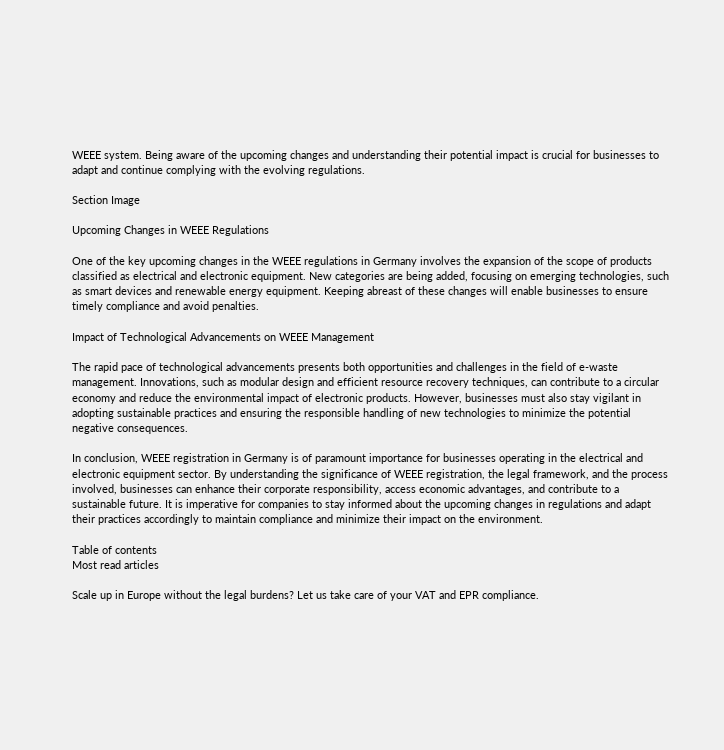WEEE system. Being aware of the upcoming changes and understanding their potential impact is crucial for businesses to adapt and continue complying with the evolving regulations.

Section Image

Upcoming Changes in WEEE Regulations

One of the key upcoming changes in the WEEE regulations in Germany involves the expansion of the scope of products classified as electrical and electronic equipment. New categories are being added, focusing on emerging technologies, such as smart devices and renewable energy equipment. Keeping abreast of these changes will enable businesses to ensure timely compliance and avoid penalties.

Impact of Technological Advancements on WEEE Management

The rapid pace of technological advancements presents both opportunities and challenges in the field of e-waste management. Innovations, such as modular design and efficient resource recovery techniques, can contribute to a circular economy and reduce the environmental impact of electronic products. However, businesses must also stay vigilant in adopting sustainable practices and ensuring the responsible handling of new technologies to minimize the potential negative consequences.

In conclusion, WEEE registration in Germany is of paramount importance for businesses operating in the electrical and electronic equipment sector. By understanding the significance of WEEE registration, the legal framework, and the process involved, businesses can enhance their corporate responsibility, access economic advantages, and contribute to a sustainable future. It is imperative for companies to stay informed about the upcoming changes in regulations and adapt their practices accordingly to maintain compliance and minimize their impact on the environment.

Table of contents
Most read articles

Scale up in Europe without the legal burdens? Let us take care of your VAT and EPR compliance.